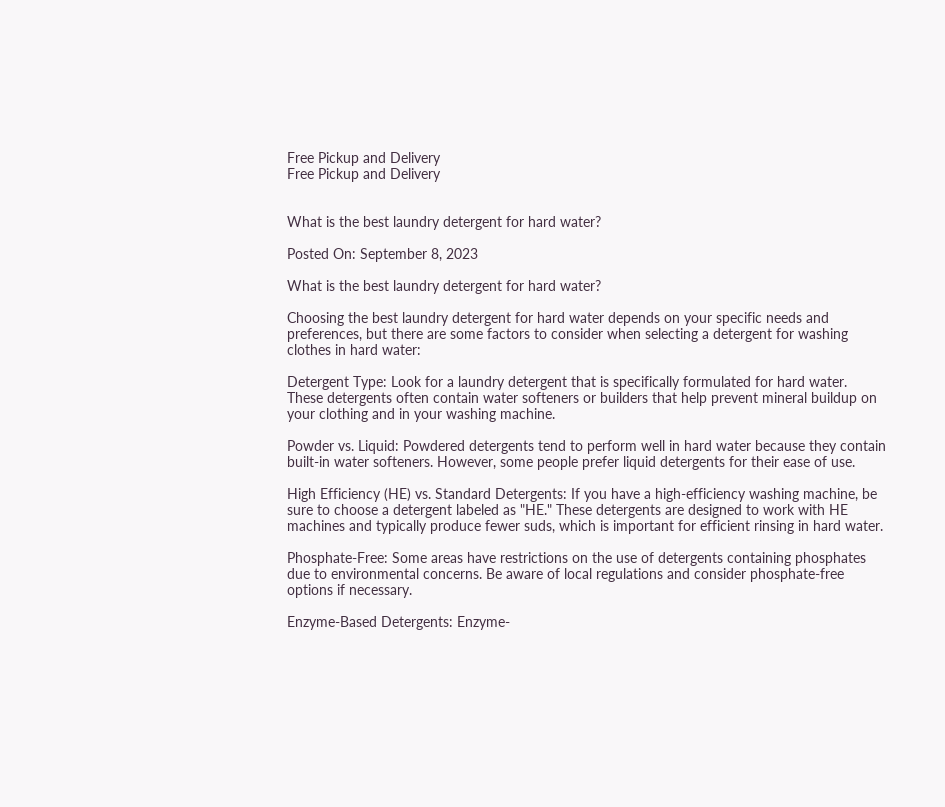Free Pickup and Delivery
Free Pickup and Delivery


What is the best laundry detergent for hard water?

Posted On: September 8, 2023

What is the best laundry detergent for hard water?

Choosing the best laundry detergent for hard water depends on your specific needs and preferences, but there are some factors to consider when selecting a detergent for washing clothes in hard water:

Detergent Type: Look for a laundry detergent that is specifically formulated for hard water. These detergents often contain water softeners or builders that help prevent mineral buildup on your clothing and in your washing machine.

Powder vs. Liquid: Powdered detergents tend to perform well in hard water because they contain built-in water softeners. However, some people prefer liquid detergents for their ease of use.

High Efficiency (HE) vs. Standard Detergents: If you have a high-efficiency washing machine, be sure to choose a detergent labeled as "HE." These detergents are designed to work with HE machines and typically produce fewer suds, which is important for efficient rinsing in hard water.

Phosphate-Free: Some areas have restrictions on the use of detergents containing phosphates due to environmental concerns. Be aware of local regulations and consider phosphate-free options if necessary.

Enzyme-Based Detergents: Enzyme-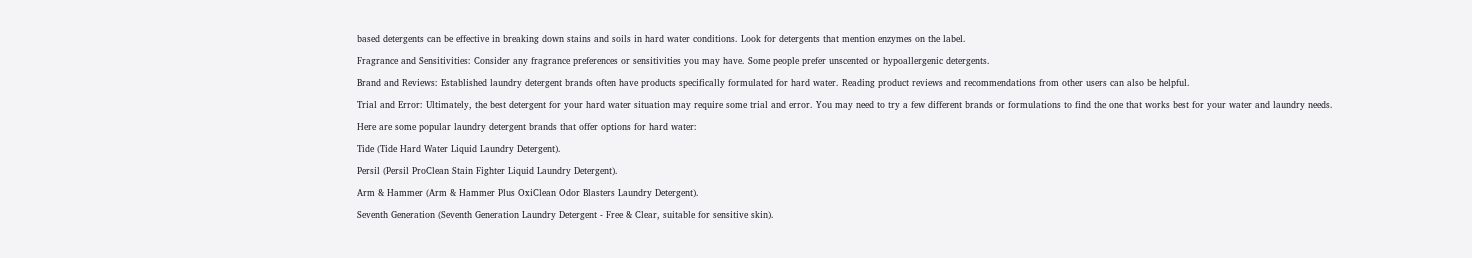based detergents can be effective in breaking down stains and soils in hard water conditions. Look for detergents that mention enzymes on the label.

Fragrance and Sensitivities: Consider any fragrance preferences or sensitivities you may have. Some people prefer unscented or hypoallergenic detergents.

Brand and Reviews: Established laundry detergent brands often have products specifically formulated for hard water. Reading product reviews and recommendations from other users can also be helpful.

Trial and Error: Ultimately, the best detergent for your hard water situation may require some trial and error. You may need to try a few different brands or formulations to find the one that works best for your water and laundry needs.

Here are some popular laundry detergent brands that offer options for hard water:

Tide (Tide Hard Water Liquid Laundry Detergent).

Persil (Persil ProClean Stain Fighter Liquid Laundry Detergent).

Arm & Hammer (Arm & Hammer Plus OxiClean Odor Blasters Laundry Detergent).

Seventh Generation (Seventh Generation Laundry Detergent - Free & Clear, suitable for sensitive skin).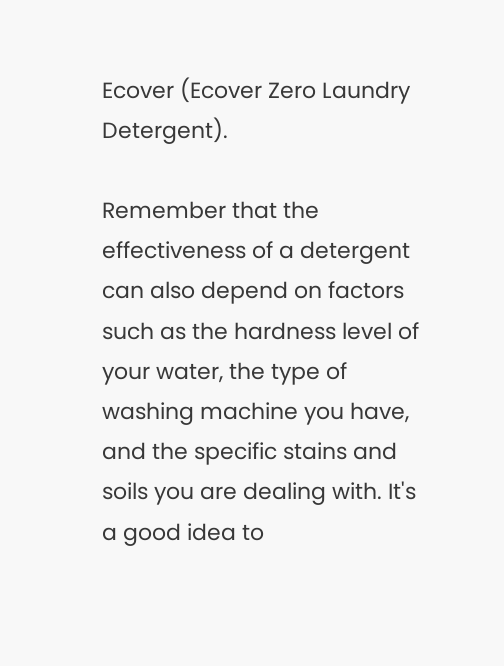Ecover (Ecover Zero Laundry Detergent).

Remember that the effectiveness of a detergent can also depend on factors such as the hardness level of your water, the type of washing machine you have, and the specific stains and soils you are dealing with. It's a good idea to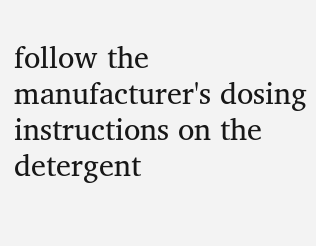follow the manufacturer's dosing instructions on the detergent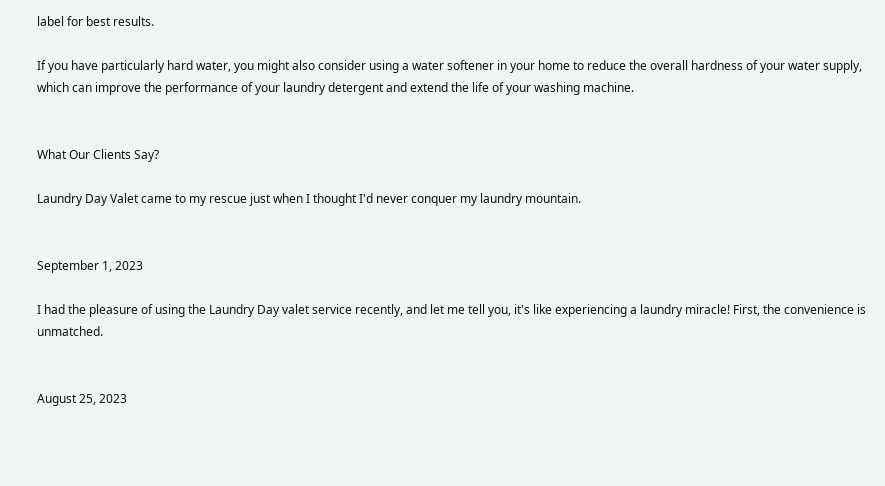label for best results.

If you have particularly hard water, you might also consider using a water softener in your home to reduce the overall hardness of your water supply, which can improve the performance of your laundry detergent and extend the life of your washing machine.


What Our Clients Say?

Laundry Day Valet came to my rescue just when I thought I'd never conquer my laundry mountain.


September 1, 2023

I had the pleasure of using the Laundry Day valet service recently, and let me tell you, it's like experiencing a laundry miracle! First, the convenience is unmatched.


August 25, 2023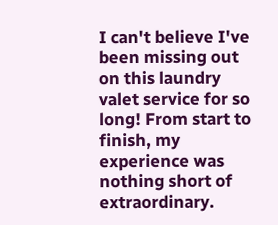I can't believe I've been missing out on this laundry valet service for so long! From start to finish, my experience was nothing short of extraordinary.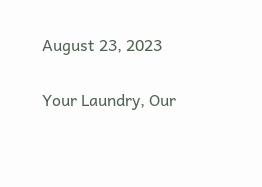August 23, 2023

Your Laundry, Our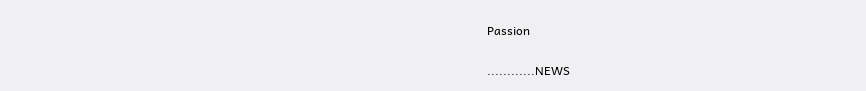Passion

............NEWS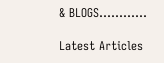& BLOGS............

Latest Articles